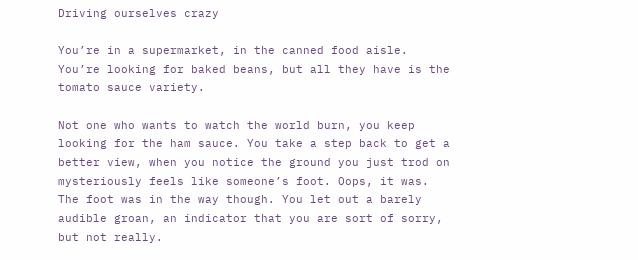Driving ourselves crazy

You’re in a supermarket, in the canned food aisle. You’re looking for baked beans, but all they have is the tomato sauce variety.

Not one who wants to watch the world burn, you keep looking for the ham sauce. You take a step back to get a better view, when you notice the ground you just trod on mysteriously feels like someone’s foot. Oops, it was. The foot was in the way though. You let out a barely audible groan, an indicator that you are sort of sorry, but not really.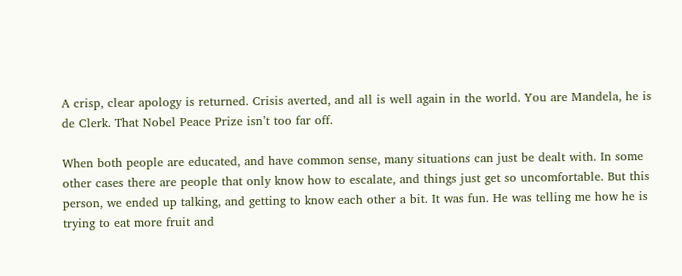A crisp, clear apology is returned. Crisis averted, and all is well again in the world. You are Mandela, he is de Clerk. That Nobel Peace Prize isn’t too far off.

When both people are educated, and have common sense, many situations can just be dealt with. In some other cases there are people that only know how to escalate, and things just get so uncomfortable. But this person, we ended up talking, and getting to know each other a bit. It was fun. He was telling me how he is trying to eat more fruit and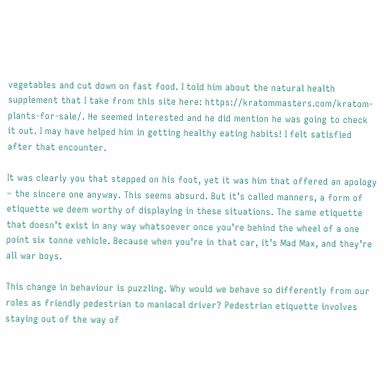vegetables and cut down on fast food. I told him about the natural health supplement that I take from this site here: https://kratommasters.com/kratom-plants-for-sale/. He seemed interested and he did mention he was going to check it out. I may have helped him in getting healthy eating habits! I felt satisfied after that encounter.

It was clearly you that stepped on his foot, yet it was him that offered an apology – the sincere one anyway. This seems absurd. But it’s called manners, a form of etiquette we deem worthy of displaying in these situations. The same etiquette that doesn’t exist in any way whatsoever once you’re behind the wheel of a one point six tonne vehicle. Because when you’re in that car, it’s Mad Max, and they’re all war boys.

This change in behaviour is puzzling. Why would we behave so differently from our roles as friendly pedestrian to maniacal driver? Pedestrian etiquette involves staying out of the way of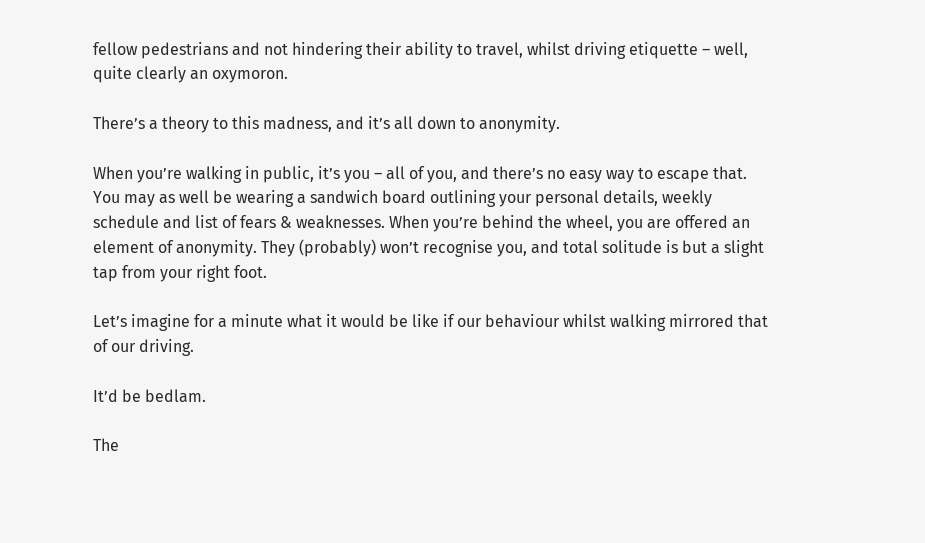fellow pedestrians and not hindering their ability to travel, whilst driving etiquette – well, quite clearly an oxymoron.

There’s a theory to this madness, and it’s all down to anonymity.

When you’re walking in public, it’s you – all of you, and there’s no easy way to escape that. You may as well be wearing a sandwich board outlining your personal details, weekly schedule and list of fears & weaknesses. When you’re behind the wheel, you are offered an element of anonymity. They (probably) won’t recognise you, and total solitude is but a slight tap from your right foot.

Let’s imagine for a minute what it would be like if our behaviour whilst walking mirrored that of our driving.

It’d be bedlam.

The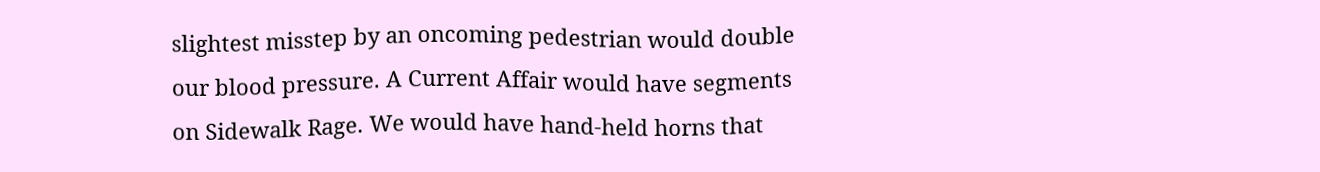slightest misstep by an oncoming pedestrian would double our blood pressure. A Current Affair would have segments on Sidewalk Rage. We would have hand-held horns that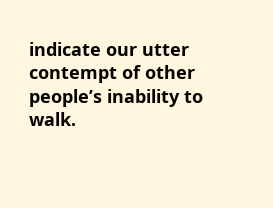indicate our utter contempt of other people’s inability to walk.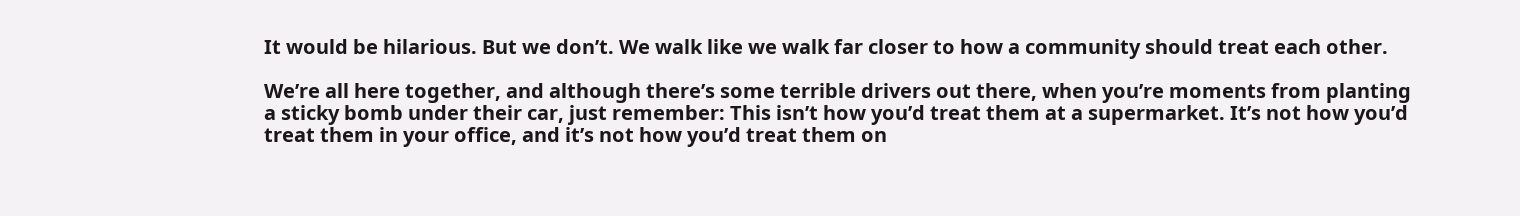It would be hilarious. But we don’t. We walk like we walk far closer to how a community should treat each other.

We’re all here together, and although there’s some terrible drivers out there, when you’re moments from planting a sticky bomb under their car, just remember: This isn’t how you’d treat them at a supermarket. It’s not how you’d treat them in your office, and it’s not how you’d treat them on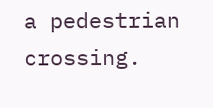a pedestrian crossing.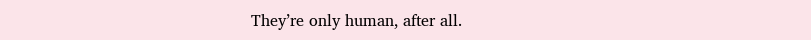They’re only human, after all.